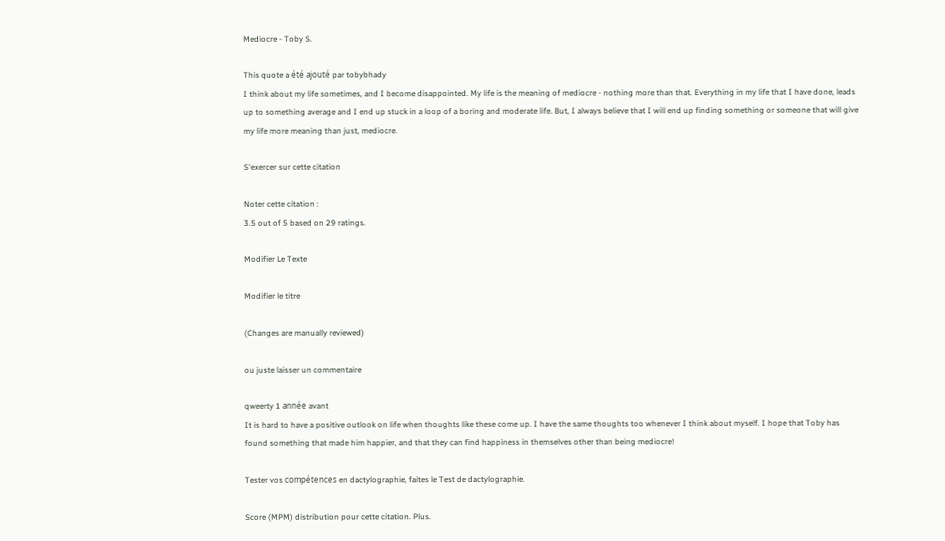Mediocre - Toby S.

This quote a été ajouté par tobybhady
I think about my life sometimes, and I become disappointed. My life is the meaning of mediocre - nothing more than that. Everything in my life that I have done, leads up to something average and I end up stuck in a loop of a boring and moderate life. But, I always believe that I will end up finding something or someone that will give my life more meaning than just, mediocre.

S'exercer sur cette citation

Noter cette citation :
3.5 out of 5 based on 29 ratings.

Modifier Le Texte

Modifier le titre

(Changes are manually reviewed)

ou juste laisser un commentaire

qweerty 1 année avant
It is hard to have a positive outlook on life when thoughts like these come up. I have the same thoughts too whenever I think about myself. I hope that Toby has found something that made him happier, and that they can find happiness in themselves other than being mediocre!

Tester vos compétences en dactylographie, faites le Test de dactylographie.

Score (MPM) distribution pour cette citation. Plus.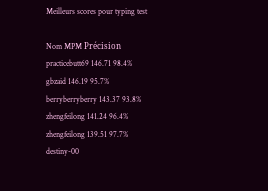Meilleurs scores pour typing test

Nom MPM Précision
practicebutt69 146.71 98.4%
gbzaid 146.19 95.7%
berryberryberry 143.37 93.8%
zhengfeilong 141.24 96.4%
zhengfeilong 139.51 97.7%
destiny-00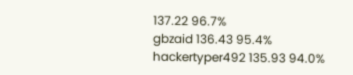137.22 96.7%
gbzaid 136.43 95.4%
hackertyper492 135.93 94.0%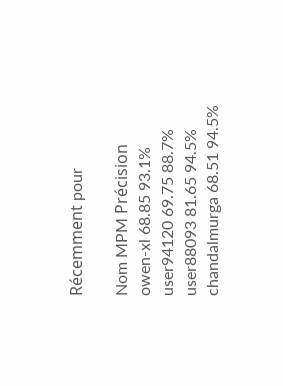Récemment pour

Nom MPM Précision
owen-xl 68.85 93.1%
user94120 69.75 88.7%
user88093 81.65 94.5%
chandalmurga 68.51 94.5%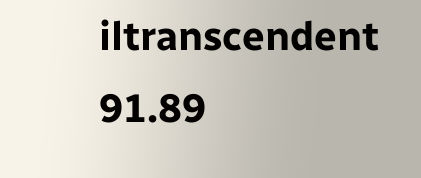iltranscendent 91.89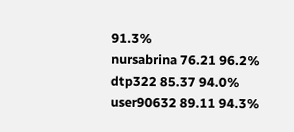91.3%
nursabrina 76.21 96.2%
dtp322 85.37 94.0%
user90632 89.11 94.3%